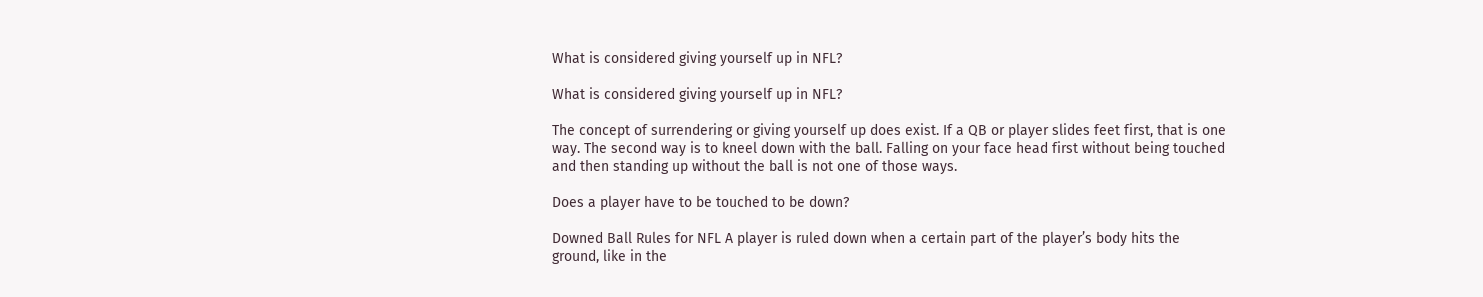What is considered giving yourself up in NFL?

What is considered giving yourself up in NFL?

The concept of surrendering or giving yourself up does exist. If a QB or player slides feet first, that is one way. The second way is to kneel down with the ball. Falling on your face head first without being touched and then standing up without the ball is not one of those ways.

Does a player have to be touched to be down?

Downed Ball Rules for NFL A player is ruled down when a certain part of the player’s body hits the ground, like in the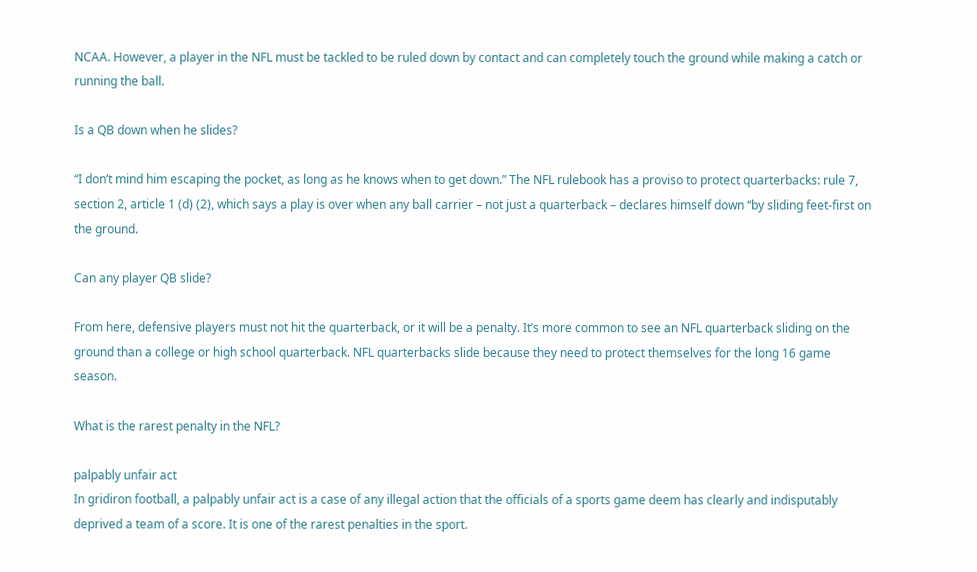NCAA. However, a player in the NFL must be tackled to be ruled down by contact and can completely touch the ground while making a catch or running the ball.

Is a QB down when he slides?

“I don’t mind him escaping the pocket, as long as he knows when to get down.” The NFL rulebook has a proviso to protect quarterbacks: rule 7, section 2, article 1 (d) (2), which says a play is over when any ball carrier – not just a quarterback – declares himself down “by sliding feet-first on the ground.

Can any player QB slide?

From here, defensive players must not hit the quarterback, or it will be a penalty. It’s more common to see an NFL quarterback sliding on the ground than a college or high school quarterback. NFL quarterbacks slide because they need to protect themselves for the long 16 game season.

What is the rarest penalty in the NFL?

palpably unfair act
In gridiron football, a palpably unfair act is a case of any illegal action that the officials of a sports game deem has clearly and indisputably deprived a team of a score. It is one of the rarest penalties in the sport.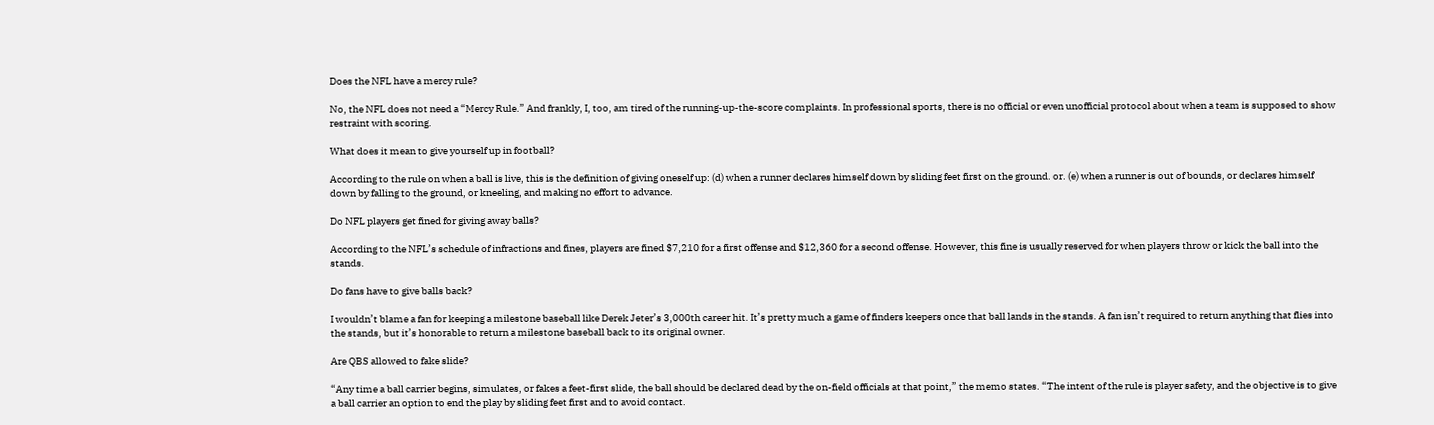Does the NFL have a mercy rule?

No, the NFL does not need a “Mercy Rule.” And frankly, I, too, am tired of the running-up-the-score complaints. In professional sports, there is no official or even unofficial protocol about when a team is supposed to show restraint with scoring.

What does it mean to give yourself up in football?

According to the rule on when a ball is live, this is the definition of giving oneself up: (d) when a runner declares himself down by sliding feet first on the ground. or. (e) when a runner is out of bounds, or declares himself down by falling to the ground, or kneeling, and making no effort to advance.

Do NFL players get fined for giving away balls?

According to the NFL’s schedule of infractions and fines, players are fined $7,210 for a first offense and $12,360 for a second offense. However, this fine is usually reserved for when players throw or kick the ball into the stands.

Do fans have to give balls back?

I wouldn’t blame a fan for keeping a milestone baseball like Derek Jeter’s 3,000th career hit. It’s pretty much a game of finders keepers once that ball lands in the stands. A fan isn’t required to return anything that flies into the stands, but it’s honorable to return a milestone baseball back to its original owner.

Are QBS allowed to fake slide?

“Any time a ball carrier begins, simulates, or fakes a feet-first slide, the ball should be declared dead by the on-field officials at that point,” the memo states. “The intent of the rule is player safety, and the objective is to give a ball carrier an option to end the play by sliding feet first and to avoid contact.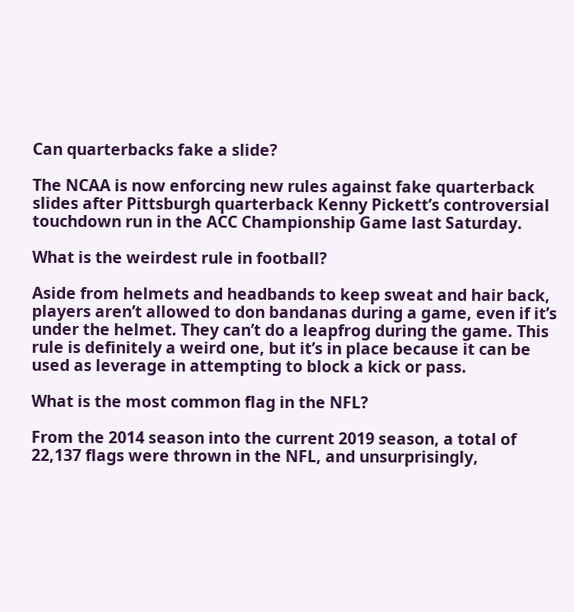Can quarterbacks fake a slide?

The NCAA is now enforcing new rules against fake quarterback slides after Pittsburgh quarterback Kenny Pickett’s controversial touchdown run in the ACC Championship Game last Saturday.

What is the weirdest rule in football?

Aside from helmets and headbands to keep sweat and hair back, players aren’t allowed to don bandanas during a game, even if it’s under the helmet. They can’t do a leapfrog during the game. This rule is definitely a weird one, but it’s in place because it can be used as leverage in attempting to block a kick or pass.

What is the most common flag in the NFL?

From the 2014 season into the current 2019 season, a total of 22,137 flags were thrown in the NFL, and unsurprisingly,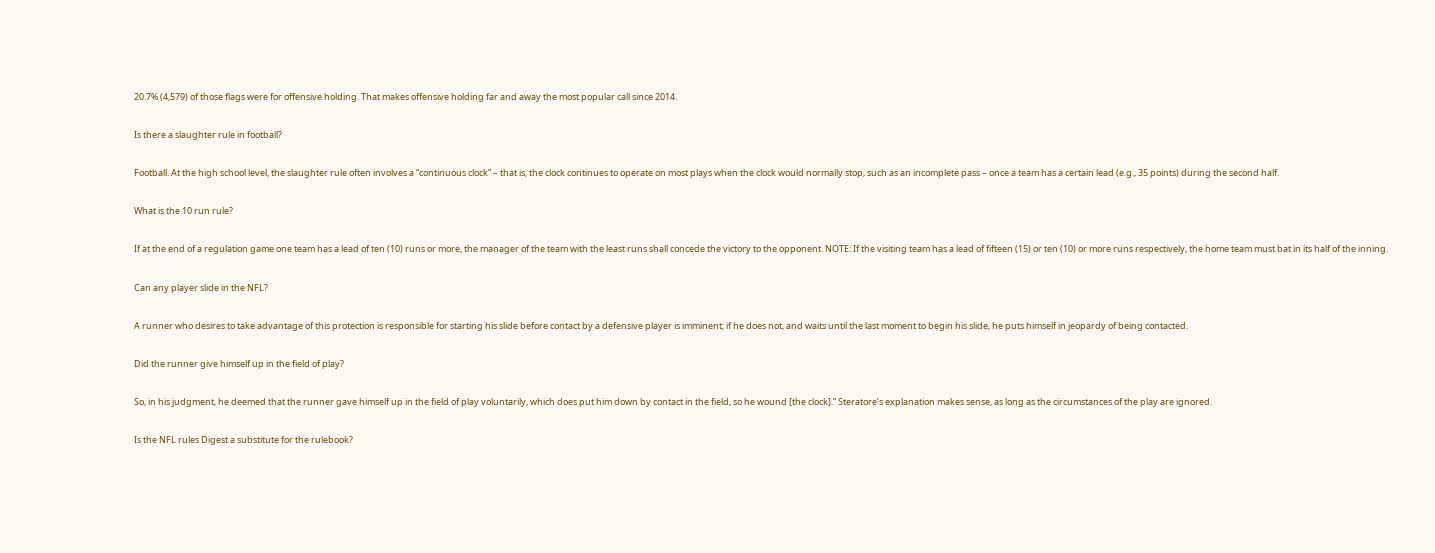20.7% (4,579) of those flags were for offensive holding. That makes offensive holding far and away the most popular call since 2014.

Is there a slaughter rule in football?

Football. At the high school level, the slaughter rule often involves a “continuous clock” – that is, the clock continues to operate on most plays when the clock would normally stop, such as an incomplete pass – once a team has a certain lead (e.g., 35 points) during the second half.

What is the 10 run rule?

If at the end of a regulation game one team has a lead of ten (10) runs or more, the manager of the team with the least runs shall concede the victory to the opponent. NOTE: If the visiting team has a lead of fifteen (15) or ten (10) or more runs respectively, the home team must bat in its half of the inning.

Can any player slide in the NFL?

A runner who desires to take advantage of this protection is responsible for starting his slide before contact by a defensive player is imminent; if he does not, and waits until the last moment to begin his slide, he puts himself in jeopardy of being contacted.

Did the runner give himself up in the field of play?

So, in his judgment, he deemed that the runner gave himself up in the field of play voluntarily, which does put him down by contact in the field, so he wound [the clock].” Steratore’s explanation makes sense, as long as the circumstances of the play are ignored.

Is the NFL rules Digest a substitute for the rulebook?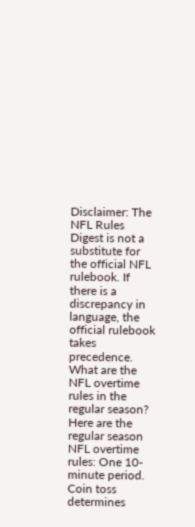Disclaimer: The NFL Rules Digest is not a substitute for the official NFL rulebook. If there is a discrepancy in language, the official rulebook takes precedence. What are the NFL overtime rules in the regular season? Here are the regular season NFL overtime rules: One 10-minute period. Coin toss determines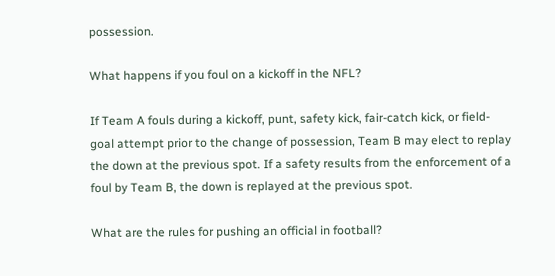possession.

What happens if you foul on a kickoff in the NFL?

If Team A fouls during a kickoff, punt, safety kick, fair-catch kick, or field-goal attempt prior to the change of possession, Team B may elect to replay the down at the previous spot. If a safety results from the enforcement of a foul by Team B, the down is replayed at the previous spot.

What are the rules for pushing an official in football?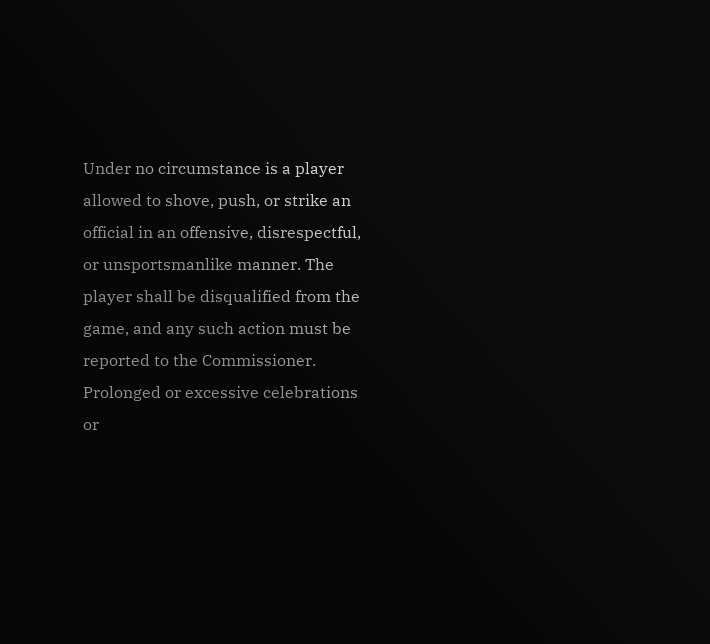Under no circumstance is a player allowed to shove, push, or strike an official in an offensive, disrespectful, or unsportsmanlike manner. The player shall be disqualified from the game, and any such action must be reported to the Commissioner. Prolonged or excessive celebrations or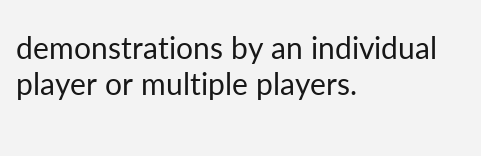demonstrations by an individual player or multiple players.